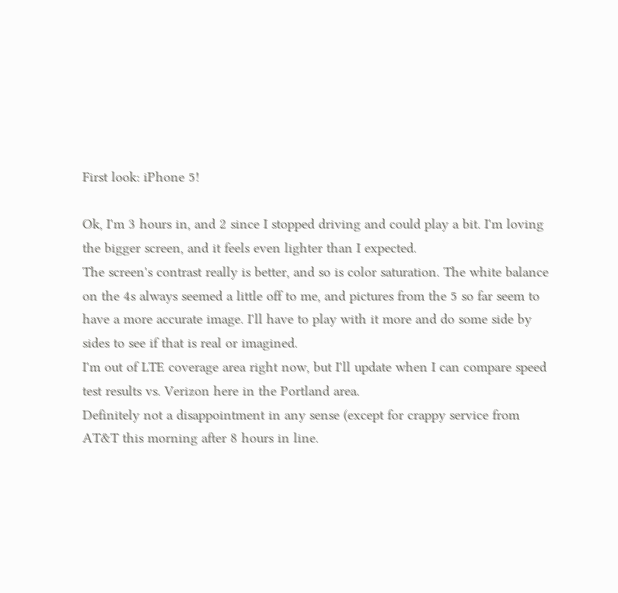First look: iPhone 5!

Ok, I'm 3 hours in, and 2 since I stopped driving and could play a bit. I'm loving the bigger screen, and it feels even lighter than I expected.
The screen's contrast really is better, and so is color saturation. The white balance on the 4s always seemed a little off to me, and pictures from the 5 so far seem to have a more accurate image. I'll have to play with it more and do some side by sides to see if that is real or imagined.
I'm out of LTE coverage area right now, but I'll update when I can compare speed test results vs. Verizon here in the Portland area.
Definitely not a disappointment in any sense (except for crappy service from AT&T this morning after 8 hours in line.